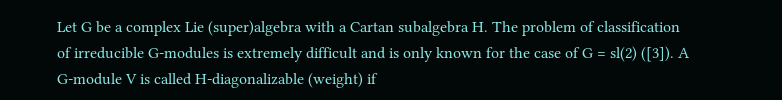Let G be a complex Lie (super)algebra with a Cartan subalgebra H. The problem of classification of irreducible G-modules is extremely difficult and is only known for the case of G = sl(2) ([3]). A G-module V is called H-diagonalizable (weight) if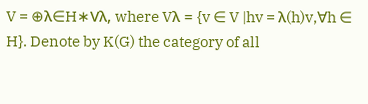V = ⊕λ∈H∗Vλ, where Vλ = {v ∈ V |hv = λ(h)v,∀h ∈ H}. Denote by K(G) the category of all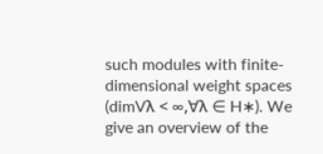such modules with finite-dimensional weight spaces (dimVλ < ∞,∀λ ∈ H∗). We give an overview of the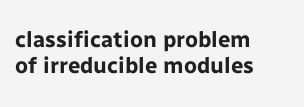classification problem of irreducible modules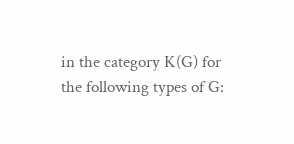in the category K(G) for the following types of G: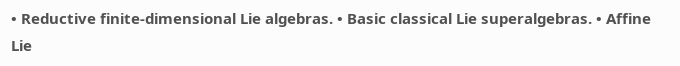• Reductive finite-dimensional Lie algebras. • Basic classical Lie superalgebras. • Affine Lie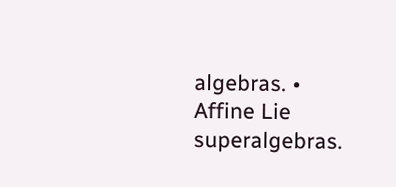algebras. • Affine Lie superalgebras.